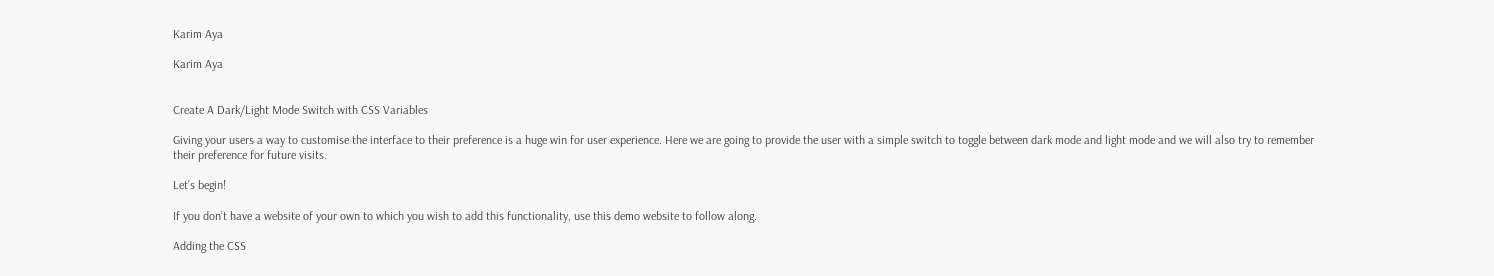Karim Aya

Karim Aya


Create A Dark/Light Mode Switch with CSS Variables

Giving your users a way to customise the interface to their preference is a huge win for user experience. Here we are going to provide the user with a simple switch to toggle between dark mode and light mode and we will also try to remember their preference for future visits.

Let’s begin!

If you don’t have a website of your own to which you wish to add this functionality, use this demo website to follow along.

Adding the CSS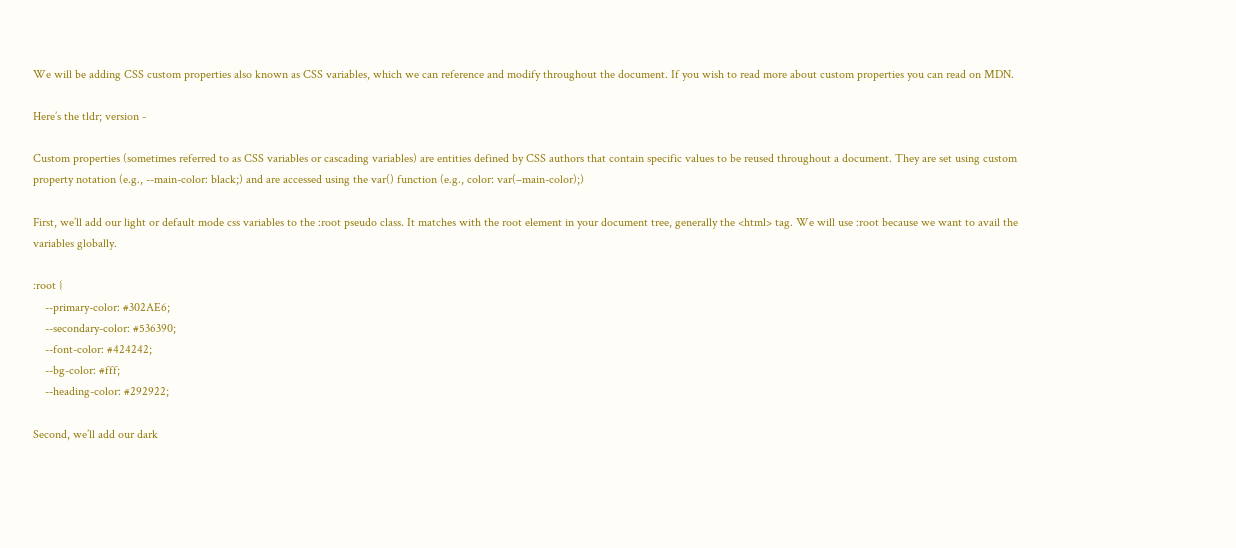We will be adding CSS custom properties also known as CSS variables, which we can reference and modify throughout the document. If you wish to read more about custom properties you can read on MDN.

Here’s the tldr; version -

Custom properties (sometimes referred to as CSS variables or cascading variables) are entities defined by CSS authors that contain specific values to be reused throughout a document. They are set using custom property notation (e.g., --main-color: black;) and are accessed using the var() function (e.g., color: var(–main-color);)

First, we’ll add our light or default mode css variables to the :root pseudo class. It matches with the root element in your document tree, generally the <html> tag. We will use :root because we want to avail the variables globally.

:root {
    --primary-color: #302AE6;
    --secondary-color: #536390;
    --font-color: #424242;
    --bg-color: #fff;
    --heading-color: #292922;

Second, we’ll add our dark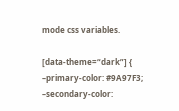mode css variables.

[data-theme=“dark”] {
–primary-color: #9A97F3;
–secondary-color: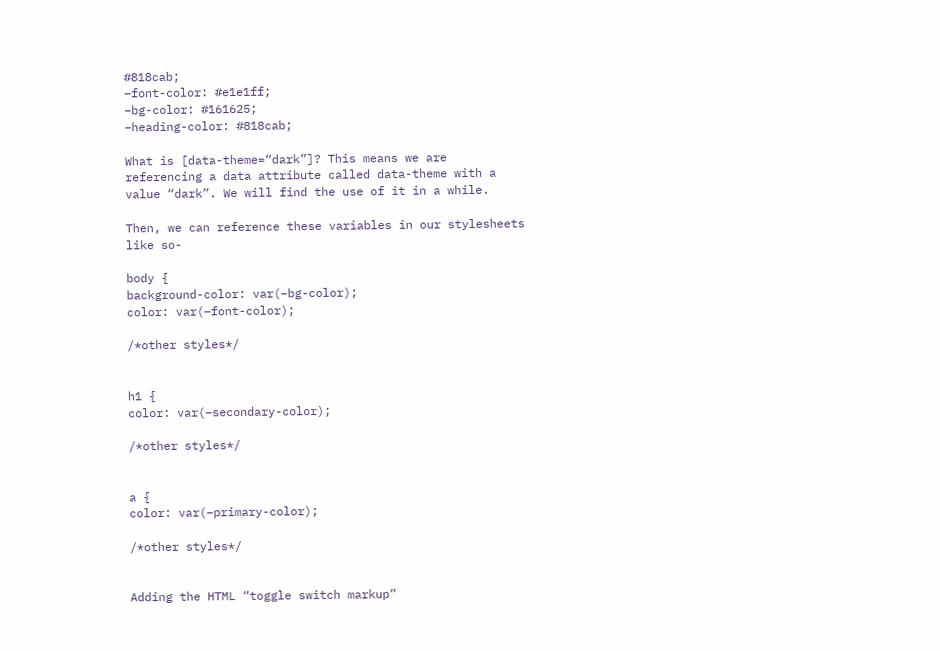#818cab;
–font-color: #e1e1ff;
–bg-color: #161625;
–heading-color: #818cab;

What is [data-theme=“dark”]? This means we are referencing a data attribute called data-theme with a value “dark”. We will find the use of it in a while.

Then, we can reference these variables in our stylesheets like so-

body {
background-color: var(–bg-color);
color: var(–font-color);

/*other styles*/


h1 {
color: var(–secondary-color);

/*other styles*/


a {
color: var(–primary-color);

/*other styles*/


Adding the HTML “toggle switch markup”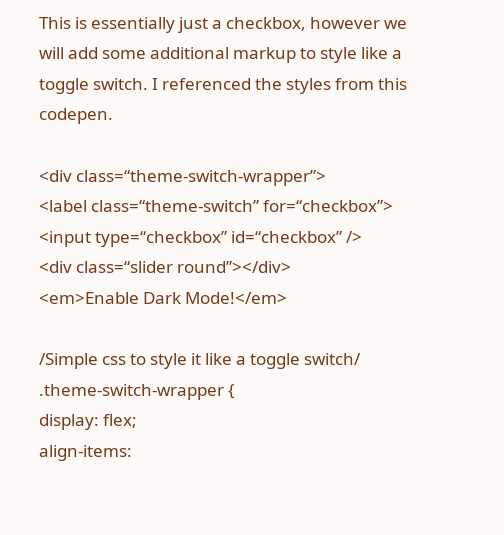This is essentially just a checkbox, however we will add some additional markup to style like a toggle switch. I referenced the styles from this codepen.

<div class=“theme-switch-wrapper”>
<label class=“theme-switch” for=“checkbox”>
<input type=“checkbox” id=“checkbox” />
<div class=“slider round”></div>
<em>Enable Dark Mode!</em>

/Simple css to style it like a toggle switch/
.theme-switch-wrapper {
display: flex;
align-items: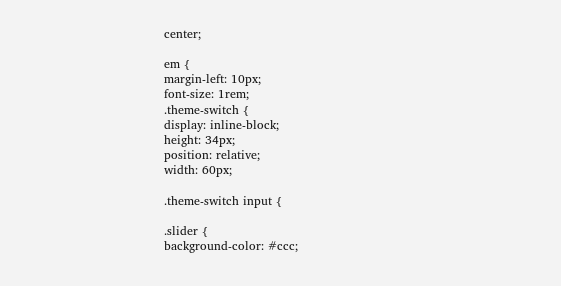center;

em {
margin-left: 10px;
font-size: 1rem;
.theme-switch {
display: inline-block;
height: 34px;
position: relative;
width: 60px;

.theme-switch input {

.slider {
background-color: #ccc;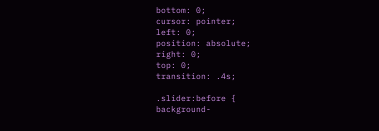bottom: 0;
cursor: pointer;
left: 0;
position: absolute;
right: 0;
top: 0;
transition: .4s;

.slider:before {
background-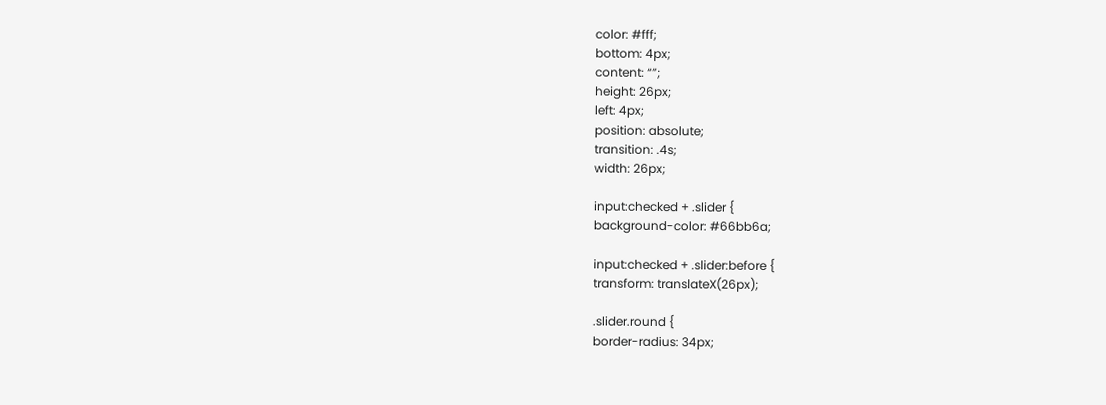color: #fff;
bottom: 4px;
content: “”;
height: 26px;
left: 4px;
position: absolute;
transition: .4s;
width: 26px;

input:checked + .slider {
background-color: #66bb6a;

input:checked + .slider:before {
transform: translateX(26px);

.slider.round {
border-radius: 34px;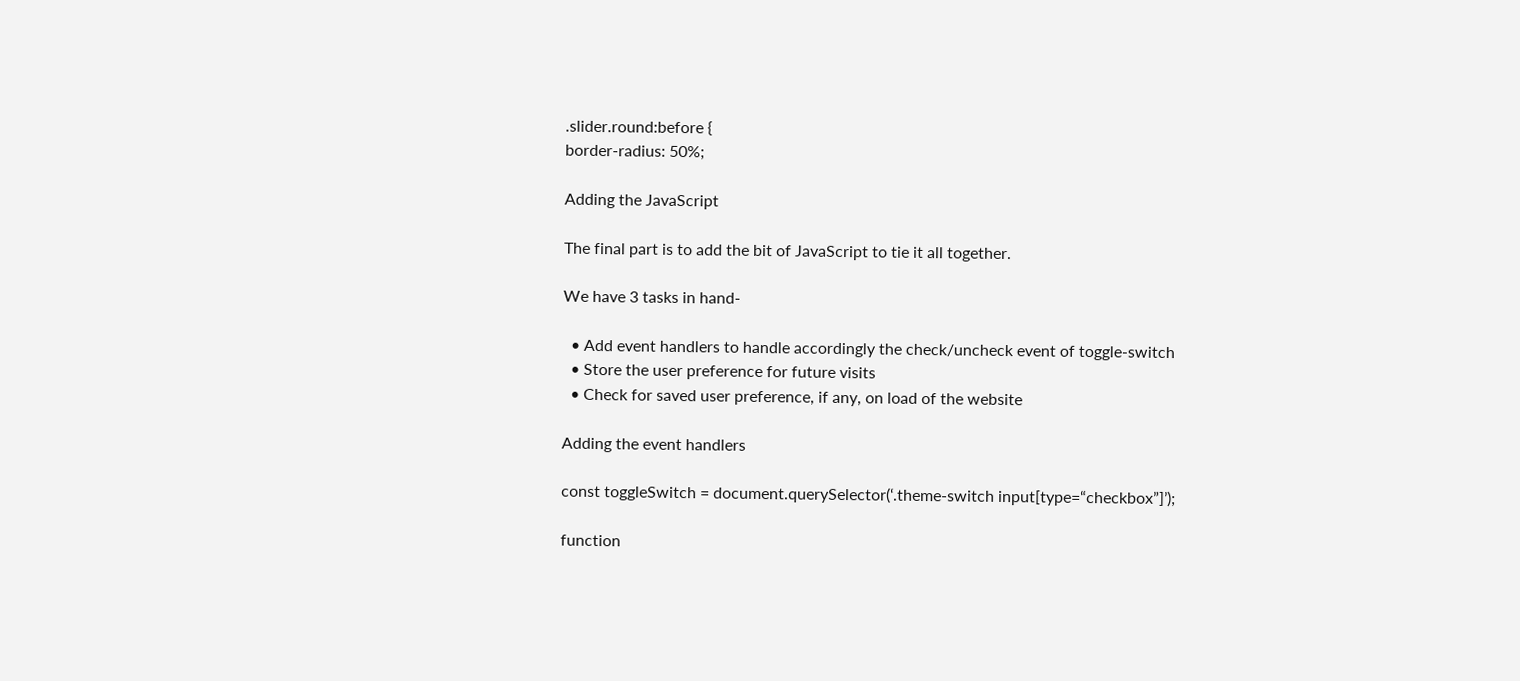.slider.round:before {
border-radius: 50%;

Adding the JavaScript

The final part is to add the bit of JavaScript to tie it all together.

We have 3 tasks in hand-

  • Add event handlers to handle accordingly the check/uncheck event of toggle-switch
  • Store the user preference for future visits
  • Check for saved user preference, if any, on load of the website

Adding the event handlers

const toggleSwitch = document.querySelector(‘.theme-switch input[type=“checkbox”]’);

function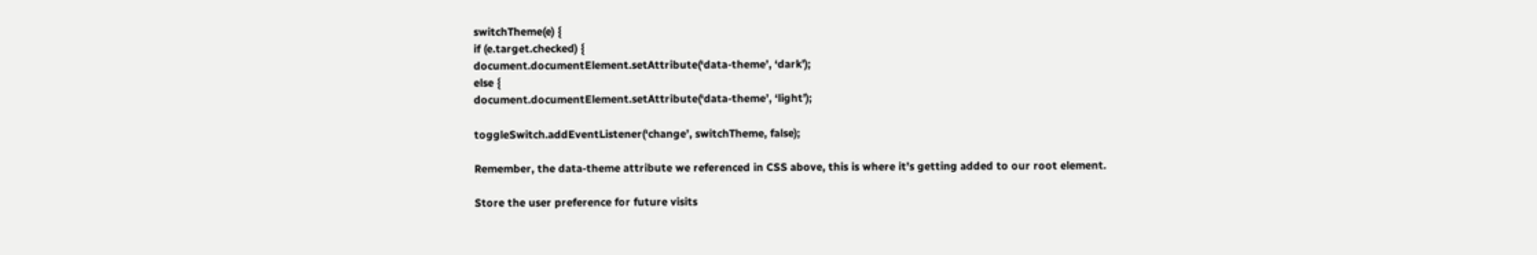switchTheme(e) {
if (e.target.checked) {
document.documentElement.setAttribute(‘data-theme’, ‘dark’);
else {
document.documentElement.setAttribute(‘data-theme’, ‘light’);

toggleSwitch.addEventListener(‘change’, switchTheme, false);

Remember, the data-theme attribute we referenced in CSS above, this is where it’s getting added to our root element.

Store the user preference for future visits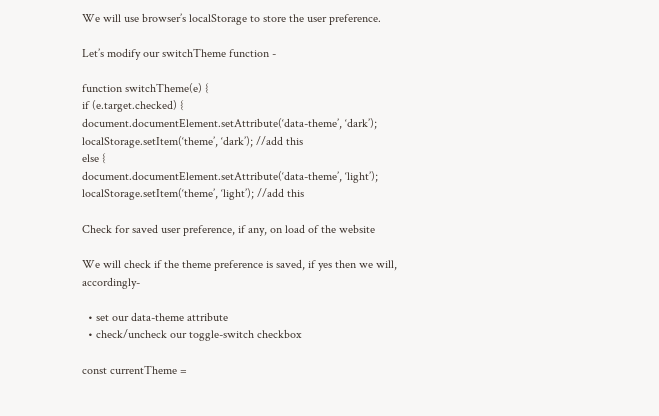We will use browser’s localStorage to store the user preference.

Let’s modify our switchTheme function -

function switchTheme(e) {
if (e.target.checked) {
document.documentElement.setAttribute(‘data-theme’, ‘dark’);
localStorage.setItem(‘theme’, ‘dark’); //add this
else {
document.documentElement.setAttribute(‘data-theme’, ‘light’);
localStorage.setItem(‘theme’, ‘light’); //add this

Check for saved user preference, if any, on load of the website

We will check if the theme preference is saved, if yes then we will, accordingly-

  • set our data-theme attribute
  • check/uncheck our toggle-switch checkbox

const currentTheme =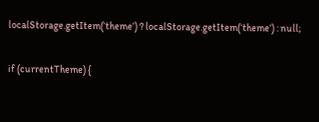localStorage.getItem(‘theme’) ? localStorage.getItem(‘theme’) : null;

if (currentTheme) {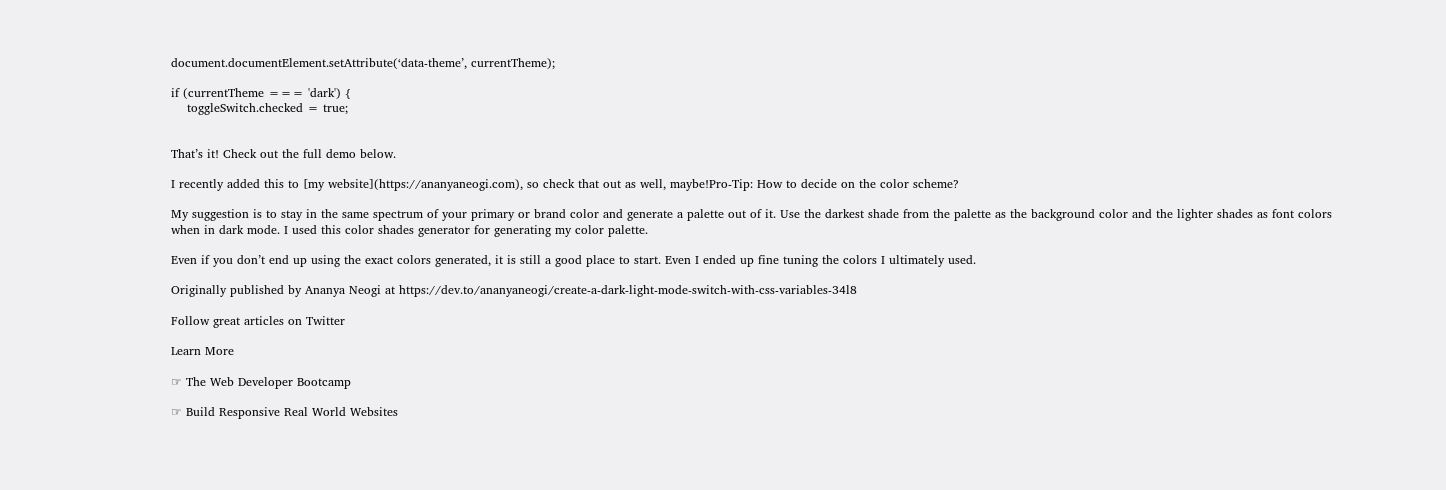document.documentElement.setAttribute(‘data-theme’, currentTheme);

if (currentTheme === 'dark') {
    toggleSwitch.checked = true;


That’s it! Check out the full demo below.

I recently added this to [my website](https://ananyaneogi.com), so check that out as well, maybe!Pro-Tip: How to decide on the color scheme?

My suggestion is to stay in the same spectrum of your primary or brand color and generate a palette out of it. Use the darkest shade from the palette as the background color and the lighter shades as font colors when in dark mode. I used this color shades generator for generating my color palette.

Even if you don’t end up using the exact colors generated, it is still a good place to start. Even I ended up fine tuning the colors I ultimately used.

Originally published by Ananya Neogi at https://dev.to/ananyaneogi/create-a-dark-light-mode-switch-with-css-variables-34l8

Follow great articles on Twitter

Learn More

☞ The Web Developer Bootcamp

☞ Build Responsive Real World Websites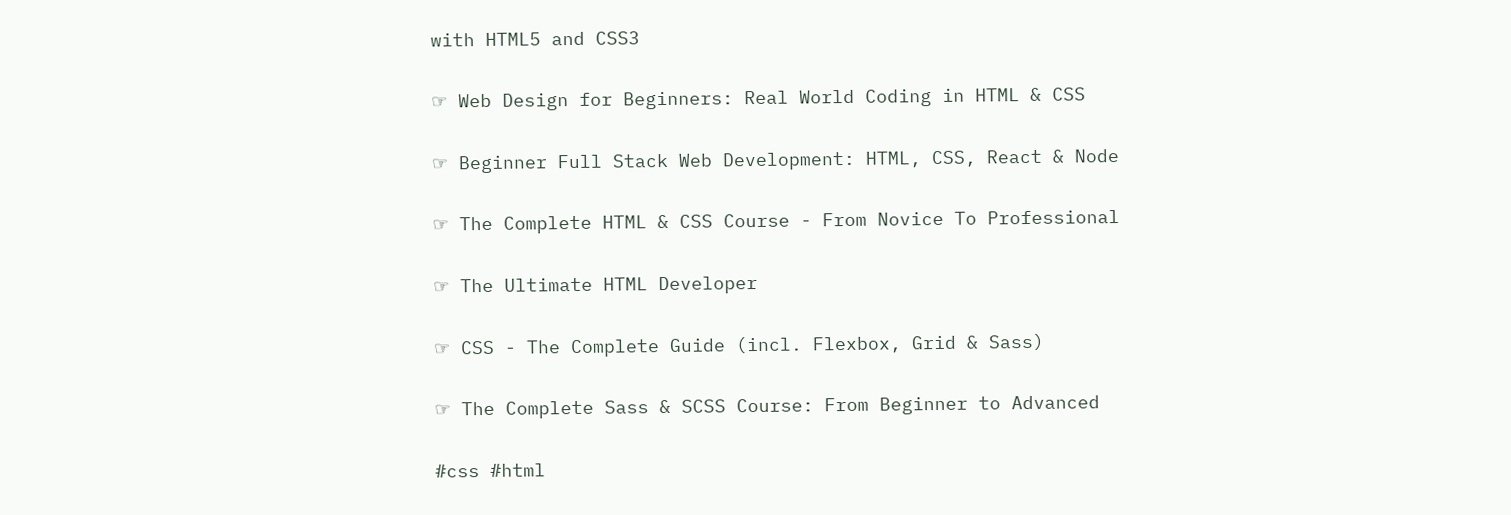with HTML5 and CSS3

☞ Web Design for Beginners: Real World Coding in HTML & CSS

☞ Beginner Full Stack Web Development: HTML, CSS, React & Node

☞ The Complete HTML & CSS Course - From Novice To Professional

☞ The Ultimate HTML Developer

☞ CSS - The Complete Guide (incl. Flexbox, Grid & Sass)

☞ The Complete Sass & SCSS Course: From Beginner to Advanced

#css #html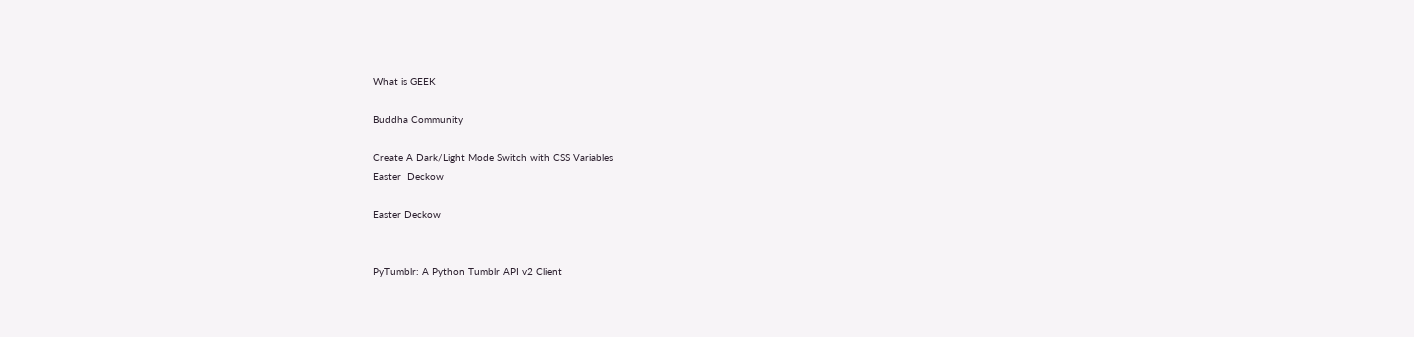What is GEEK

Buddha Community

Create A Dark/Light Mode Switch with CSS Variables
Easter  Deckow

Easter Deckow


PyTumblr: A Python Tumblr API v2 Client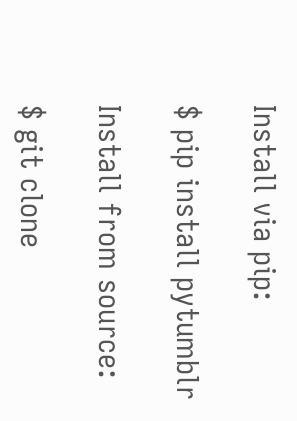Install via pip:

$ pip install pytumblr

Install from source:

$ git clone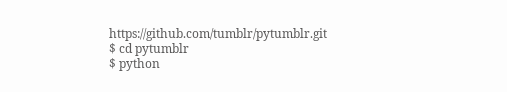https://github.com/tumblr/pytumblr.git
$ cd pytumblr
$ python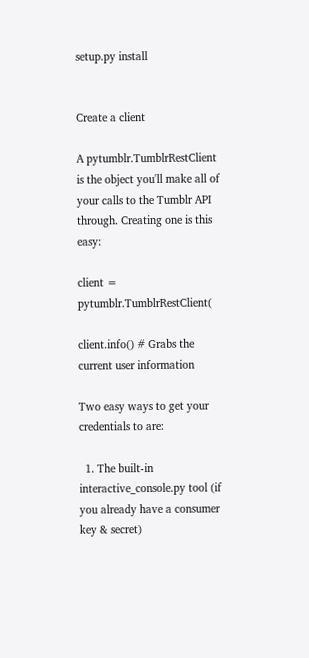setup.py install


Create a client

A pytumblr.TumblrRestClient is the object you'll make all of your calls to the Tumblr API through. Creating one is this easy:

client = pytumblr.TumblrRestClient(

client.info() # Grabs the current user information

Two easy ways to get your credentials to are:

  1. The built-in interactive_console.py tool (if you already have a consumer key & secret)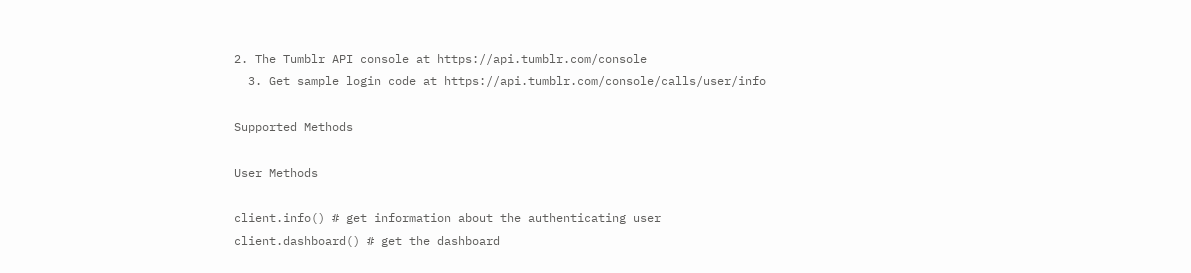2. The Tumblr API console at https://api.tumblr.com/console
  3. Get sample login code at https://api.tumblr.com/console/calls/user/info

Supported Methods

User Methods

client.info() # get information about the authenticating user
client.dashboard() # get the dashboard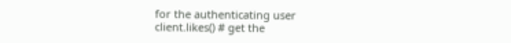for the authenticating user
client.likes() # get the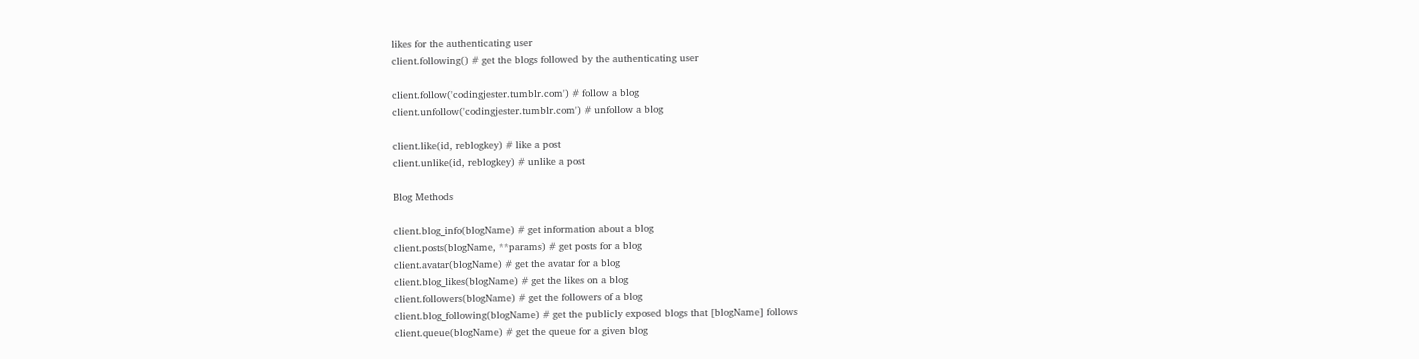likes for the authenticating user
client.following() # get the blogs followed by the authenticating user

client.follow('codingjester.tumblr.com') # follow a blog
client.unfollow('codingjester.tumblr.com') # unfollow a blog

client.like(id, reblogkey) # like a post
client.unlike(id, reblogkey) # unlike a post

Blog Methods

client.blog_info(blogName) # get information about a blog
client.posts(blogName, **params) # get posts for a blog
client.avatar(blogName) # get the avatar for a blog
client.blog_likes(blogName) # get the likes on a blog
client.followers(blogName) # get the followers of a blog
client.blog_following(blogName) # get the publicly exposed blogs that [blogName] follows
client.queue(blogName) # get the queue for a given blog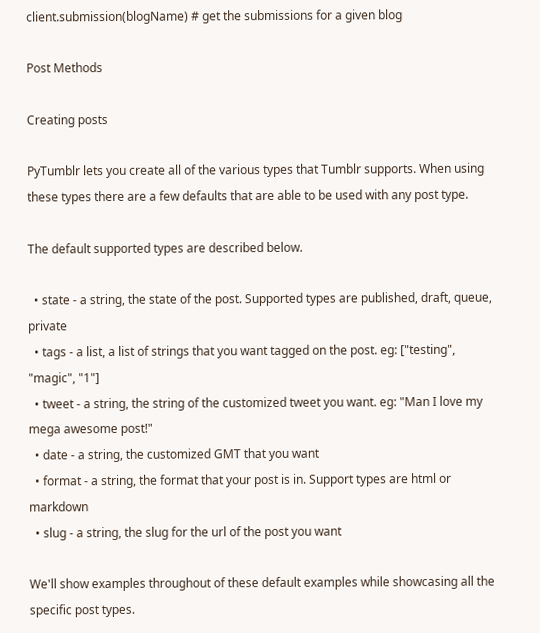client.submission(blogName) # get the submissions for a given blog

Post Methods

Creating posts

PyTumblr lets you create all of the various types that Tumblr supports. When using these types there are a few defaults that are able to be used with any post type.

The default supported types are described below.

  • state - a string, the state of the post. Supported types are published, draft, queue, private
  • tags - a list, a list of strings that you want tagged on the post. eg: ["testing", "magic", "1"]
  • tweet - a string, the string of the customized tweet you want. eg: "Man I love my mega awesome post!"
  • date - a string, the customized GMT that you want
  • format - a string, the format that your post is in. Support types are html or markdown
  • slug - a string, the slug for the url of the post you want

We'll show examples throughout of these default examples while showcasing all the specific post types.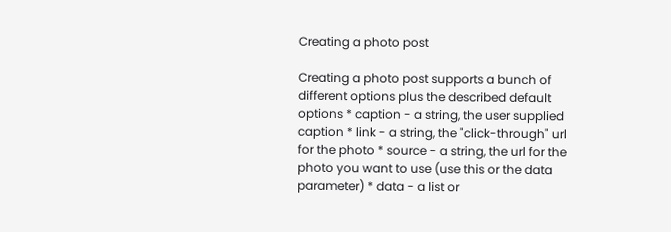Creating a photo post

Creating a photo post supports a bunch of different options plus the described default options * caption - a string, the user supplied caption * link - a string, the "click-through" url for the photo * source - a string, the url for the photo you want to use (use this or the data parameter) * data - a list or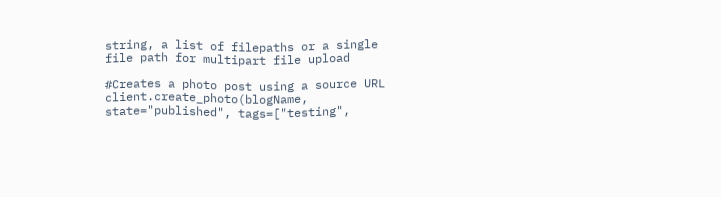string, a list of filepaths or a single file path for multipart file upload

#Creates a photo post using a source URL
client.create_photo(blogName, state="published", tags=["testing",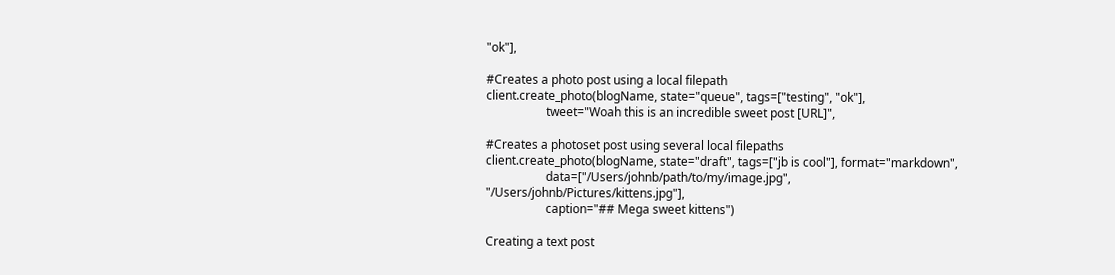"ok"],

#Creates a photo post using a local filepath
client.create_photo(blogName, state="queue", tags=["testing", "ok"],
                    tweet="Woah this is an incredible sweet post [URL]",

#Creates a photoset post using several local filepaths
client.create_photo(blogName, state="draft", tags=["jb is cool"], format="markdown",
                    data=["/Users/johnb/path/to/my/image.jpg", "/Users/johnb/Pictures/kittens.jpg"],
                    caption="## Mega sweet kittens")

Creating a text post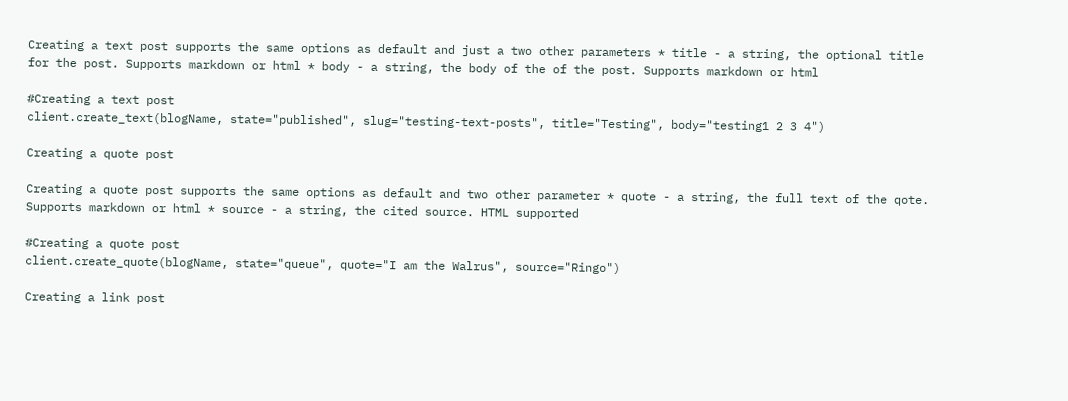Creating a text post supports the same options as default and just a two other parameters * title - a string, the optional title for the post. Supports markdown or html * body - a string, the body of the of the post. Supports markdown or html

#Creating a text post
client.create_text(blogName, state="published", slug="testing-text-posts", title="Testing", body="testing1 2 3 4")

Creating a quote post

Creating a quote post supports the same options as default and two other parameter * quote - a string, the full text of the qote. Supports markdown or html * source - a string, the cited source. HTML supported

#Creating a quote post
client.create_quote(blogName, state="queue", quote="I am the Walrus", source="Ringo")

Creating a link post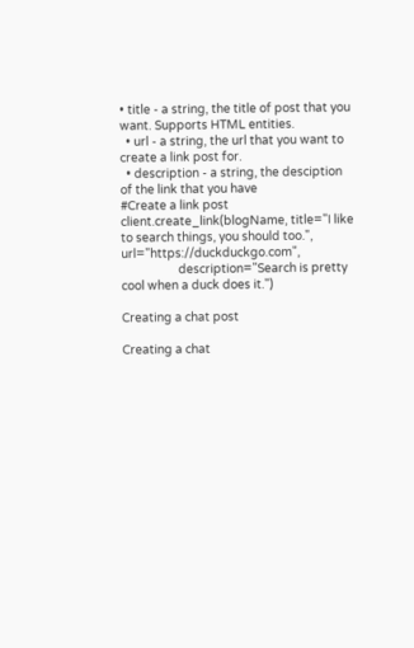• title - a string, the title of post that you want. Supports HTML entities.
  • url - a string, the url that you want to create a link post for.
  • description - a string, the desciption of the link that you have
#Create a link post
client.create_link(blogName, title="I like to search things, you should too.", url="https://duckduckgo.com",
                   description="Search is pretty cool when a duck does it.")

Creating a chat post

Creating a chat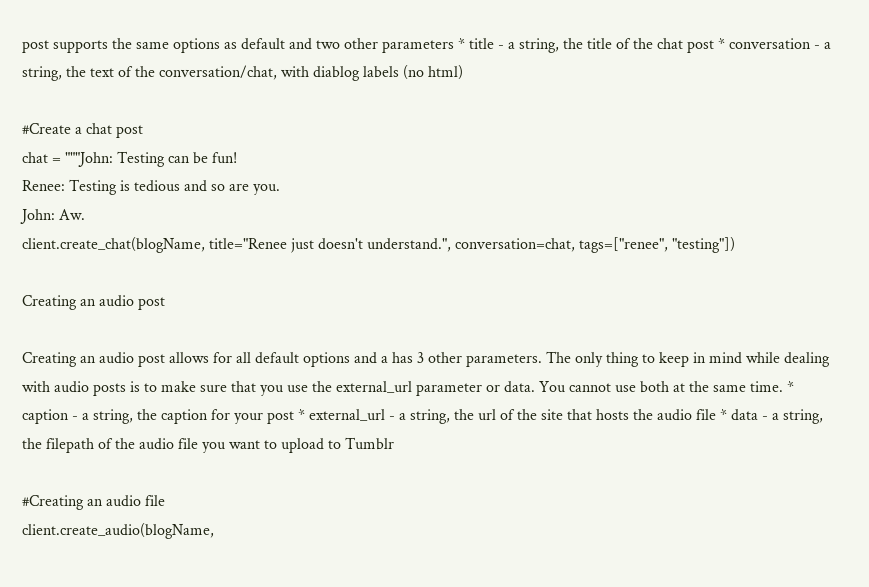post supports the same options as default and two other parameters * title - a string, the title of the chat post * conversation - a string, the text of the conversation/chat, with diablog labels (no html)

#Create a chat post
chat = """John: Testing can be fun!
Renee: Testing is tedious and so are you.
John: Aw.
client.create_chat(blogName, title="Renee just doesn't understand.", conversation=chat, tags=["renee", "testing"])

Creating an audio post

Creating an audio post allows for all default options and a has 3 other parameters. The only thing to keep in mind while dealing with audio posts is to make sure that you use the external_url parameter or data. You cannot use both at the same time. * caption - a string, the caption for your post * external_url - a string, the url of the site that hosts the audio file * data - a string, the filepath of the audio file you want to upload to Tumblr

#Creating an audio file
client.create_audio(blogName,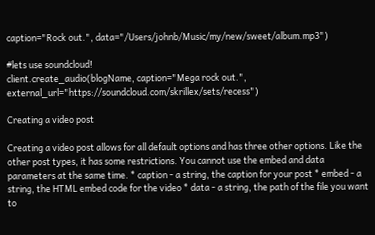caption="Rock out.", data="/Users/johnb/Music/my/new/sweet/album.mp3")

#lets use soundcloud!
client.create_audio(blogName, caption="Mega rock out.", external_url="https://soundcloud.com/skrillex/sets/recess")

Creating a video post

Creating a video post allows for all default options and has three other options. Like the other post types, it has some restrictions. You cannot use the embed and data parameters at the same time. * caption - a string, the caption for your post * embed - a string, the HTML embed code for the video * data - a string, the path of the file you want to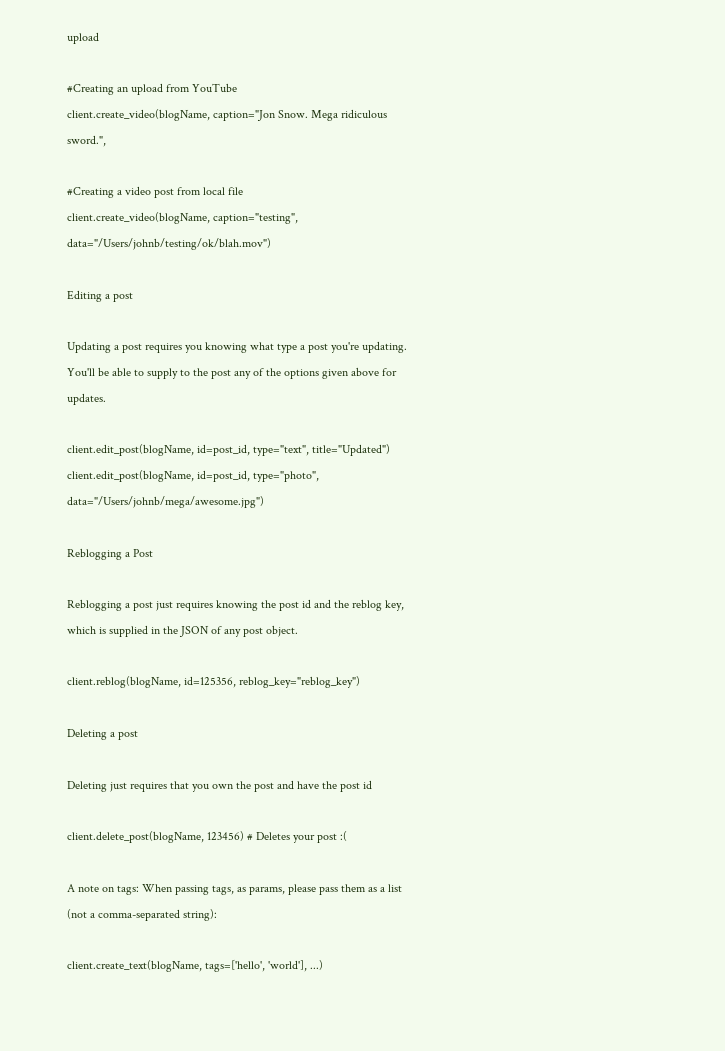upload

#Creating an upload from YouTube
client.create_video(blogName, caption="Jon Snow. Mega ridiculous sword.",

#Creating a video post from local file
client.create_video(blogName, caption="testing", data="/Users/johnb/testing/ok/blah.mov")

Editing a post

Updating a post requires you knowing what type a post you're updating. You'll be able to supply to the post any of the options given above for updates.

client.edit_post(blogName, id=post_id, type="text", title="Updated")
client.edit_post(blogName, id=post_id, type="photo", data="/Users/johnb/mega/awesome.jpg")

Reblogging a Post

Reblogging a post just requires knowing the post id and the reblog key, which is supplied in the JSON of any post object.

client.reblog(blogName, id=125356, reblog_key="reblog_key")

Deleting a post

Deleting just requires that you own the post and have the post id

client.delete_post(blogName, 123456) # Deletes your post :(

A note on tags: When passing tags, as params, please pass them as a list (not a comma-separated string):

client.create_text(blogName, tags=['hello', 'world'], ...)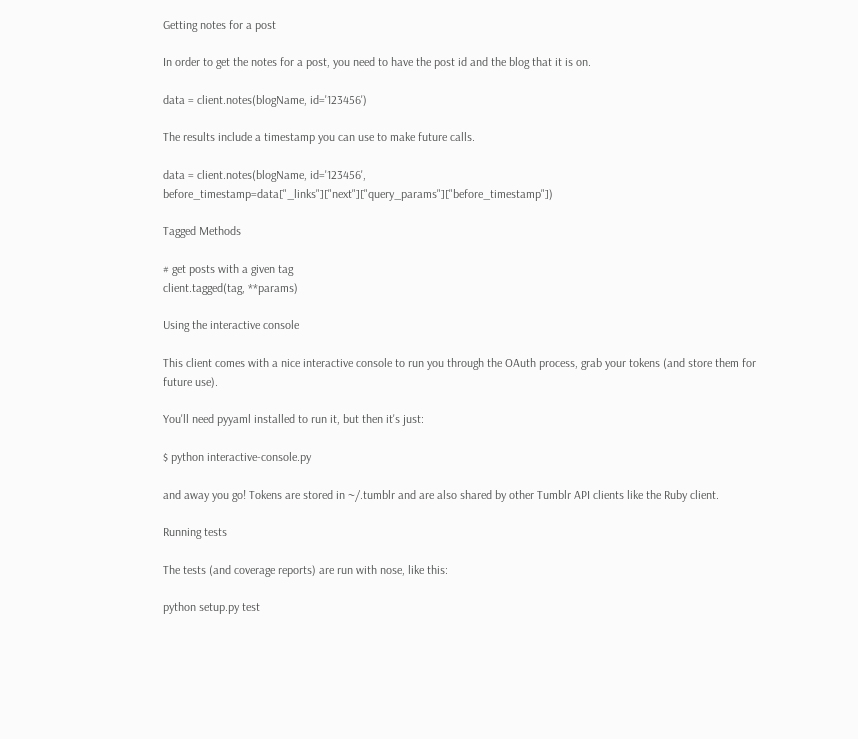Getting notes for a post

In order to get the notes for a post, you need to have the post id and the blog that it is on.

data = client.notes(blogName, id='123456')

The results include a timestamp you can use to make future calls.

data = client.notes(blogName, id='123456', before_timestamp=data["_links"]["next"]["query_params"]["before_timestamp"])

Tagged Methods

# get posts with a given tag
client.tagged(tag, **params)

Using the interactive console

This client comes with a nice interactive console to run you through the OAuth process, grab your tokens (and store them for future use).

You'll need pyyaml installed to run it, but then it's just:

$ python interactive-console.py

and away you go! Tokens are stored in ~/.tumblr and are also shared by other Tumblr API clients like the Ruby client.

Running tests

The tests (and coverage reports) are run with nose, like this:

python setup.py test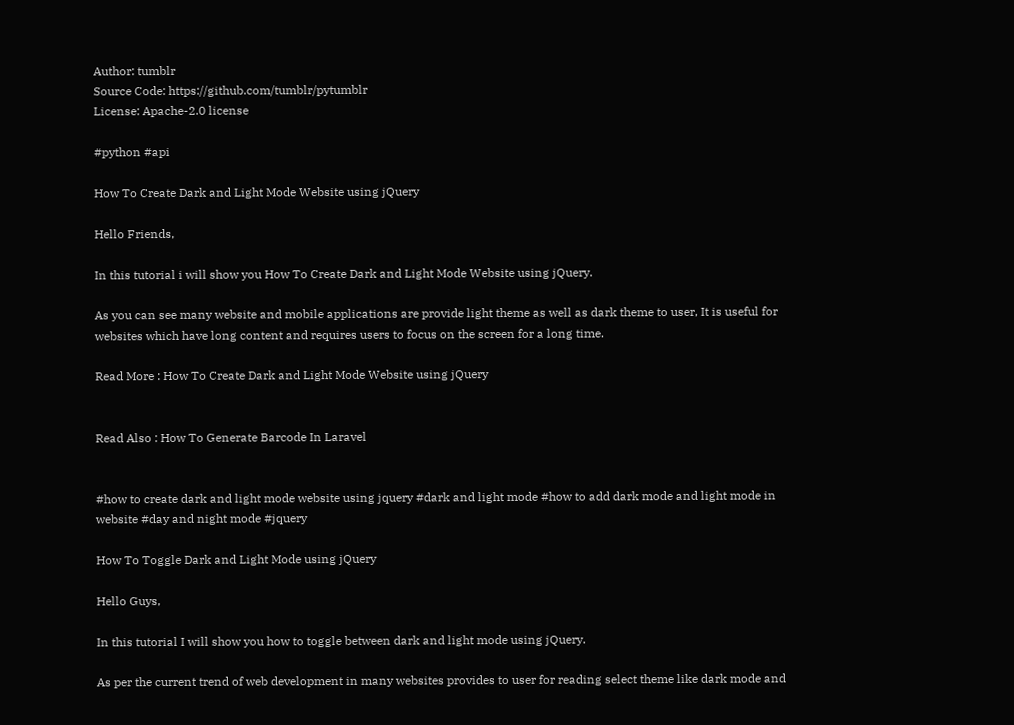Author: tumblr
Source Code: https://github.com/tumblr/pytumblr
License: Apache-2.0 license

#python #api

How To Create Dark and Light Mode Website using jQuery

Hello Friends,

In this tutorial i will show you How To Create Dark and Light Mode Website using jQuery.

As you can see many website and mobile applications are provide light theme as well as dark theme to user, It is useful for websites which have long content and requires users to focus on the screen for a long time.

Read More : How To Create Dark and Light Mode Website using jQuery


Read Also : How To Generate Barcode In Laravel


#how to create dark and light mode website using jquery #dark and light mode #how to add dark mode and light mode in website #day and night mode #jquery

How To Toggle Dark and Light Mode using jQuery

Hello Guys,

In this tutorial I will show you how to toggle between dark and light mode using jQuery.

As per the current trend of web development in many websites provides to user for reading select theme like dark mode and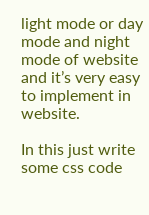light mode or day mode and night mode of website and it’s very easy to implement in website.

In this just write some css code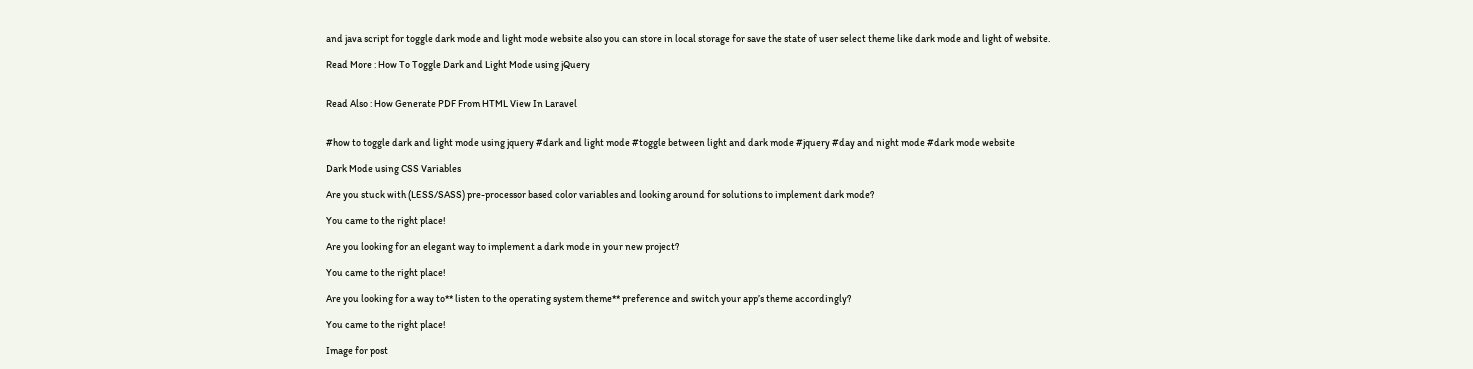and java script for toggle dark mode and light mode website also you can store in local storage for save the state of user select theme like dark mode and light of website.

Read More : How To Toggle Dark and Light Mode using jQuery


Read Also : How Generate PDF From HTML View In Laravel


#how to toggle dark and light mode using jquery #dark and light mode #toggle between light and dark mode #jquery #day and night mode #dark mode website

Dark Mode using CSS Variables

Are you stuck with (LESS/SASS) pre-processor based color variables and looking around for solutions to implement dark mode?

You came to the right place!

Are you looking for an elegant way to implement a dark mode in your new project?

You came to the right place!

Are you looking for a way to** listen to the operating system theme** preference and switch your app’s theme accordingly?

You came to the right place!

Image for post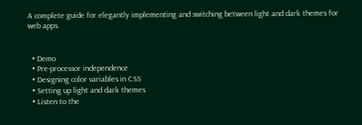A complete guide for elegantly implementing and switching between light and dark themes for web apps.


  • Demo
  • Pre-processor independence
  • Designing color variables in CSS
  • Setting up light and dark themes
  • Listen to the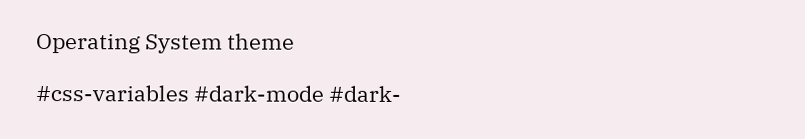Operating System theme

#css-variables #dark-mode #dark-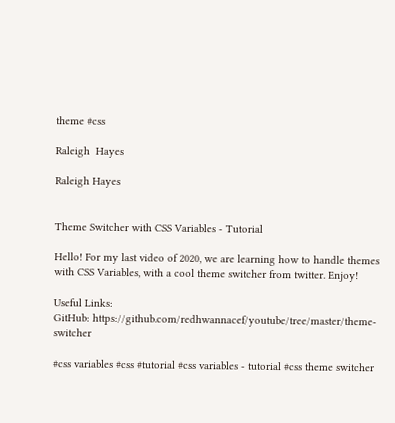theme #css

Raleigh  Hayes

Raleigh Hayes


Theme Switcher with CSS Variables - Tutorial

Hello! For my last video of 2020, we are learning how to handle themes with CSS Variables, with a cool theme switcher from twitter. Enjoy!

Useful Links:
GitHub: https://github.com/redhwannacef/youtube/tree/master/theme-switcher

#css variables #css #tutorial #css variables - tutorial #css theme switcher